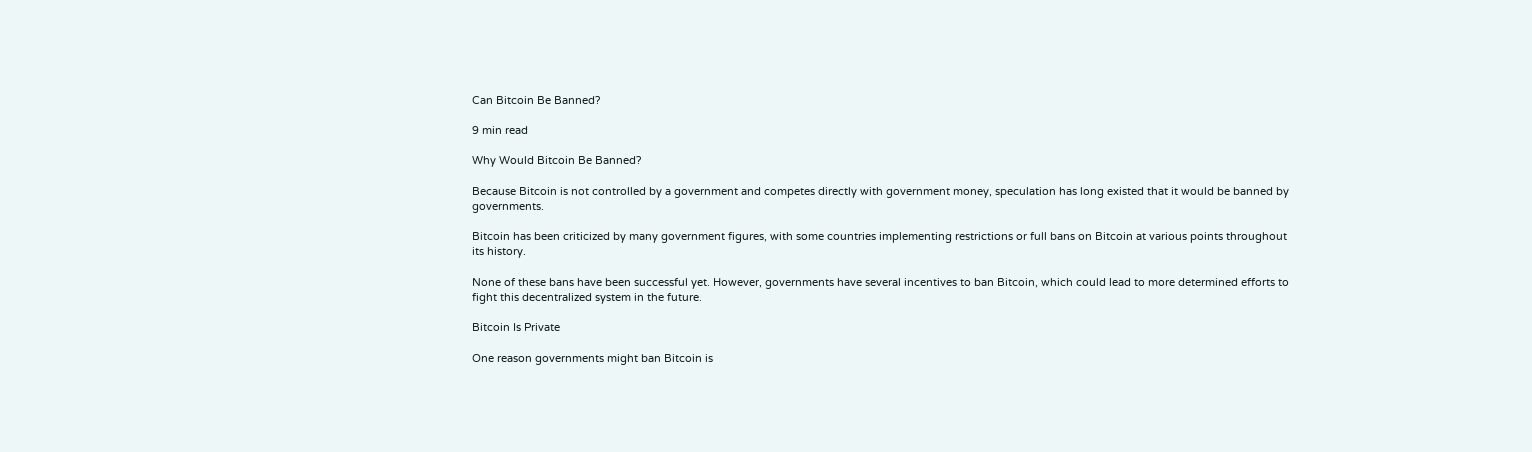Can Bitcoin Be Banned?

9 min read

Why Would Bitcoin Be Banned?

Because Bitcoin is not controlled by a government and competes directly with government money, speculation has long existed that it would be banned by governments.

Bitcoin has been criticized by many government figures, with some countries implementing restrictions or full bans on Bitcoin at various points throughout its history.

None of these bans have been successful yet. However, governments have several incentives to ban Bitcoin, which could lead to more determined efforts to fight this decentralized system in the future.

Bitcoin Is Private

One reason governments might ban Bitcoin is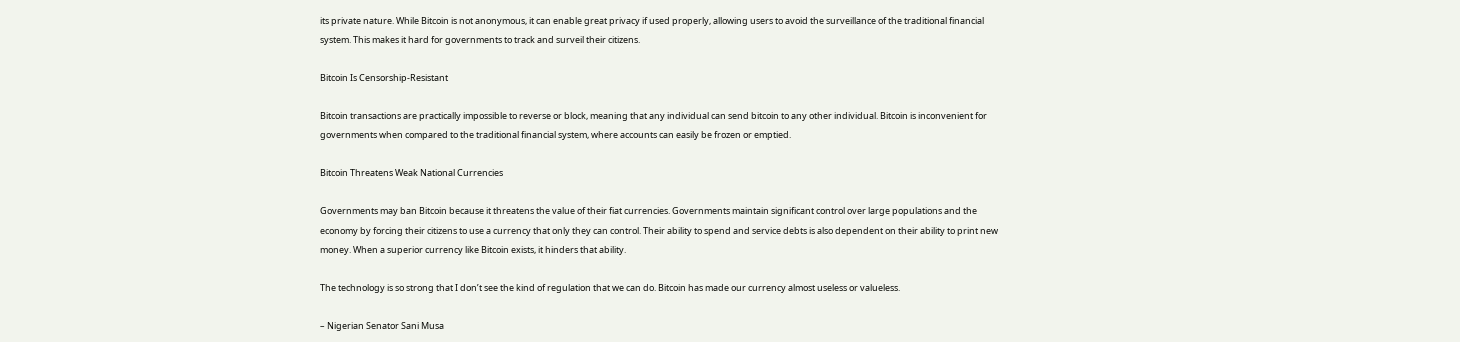its private nature. While Bitcoin is not anonymous, it can enable great privacy if used properly, allowing users to avoid the surveillance of the traditional financial system. This makes it hard for governments to track and surveil their citizens.

Bitcoin Is Censorship-Resistant

Bitcoin transactions are practically impossible to reverse or block, meaning that any individual can send bitcoin to any other individual. Bitcoin is inconvenient for governments when compared to the traditional financial system, where accounts can easily be frozen or emptied.

Bitcoin Threatens Weak National Currencies

Governments may ban Bitcoin because it threatens the value of their fiat currencies. Governments maintain significant control over large populations and the economy by forcing their citizens to use a currency that only they can control. Their ability to spend and service debts is also dependent on their ability to print new money. When a superior currency like Bitcoin exists, it hinders that ability.

The technology is so strong that I don’t see the kind of regulation that we can do. Bitcoin has made our currency almost useless or valueless.

– Nigerian Senator Sani Musa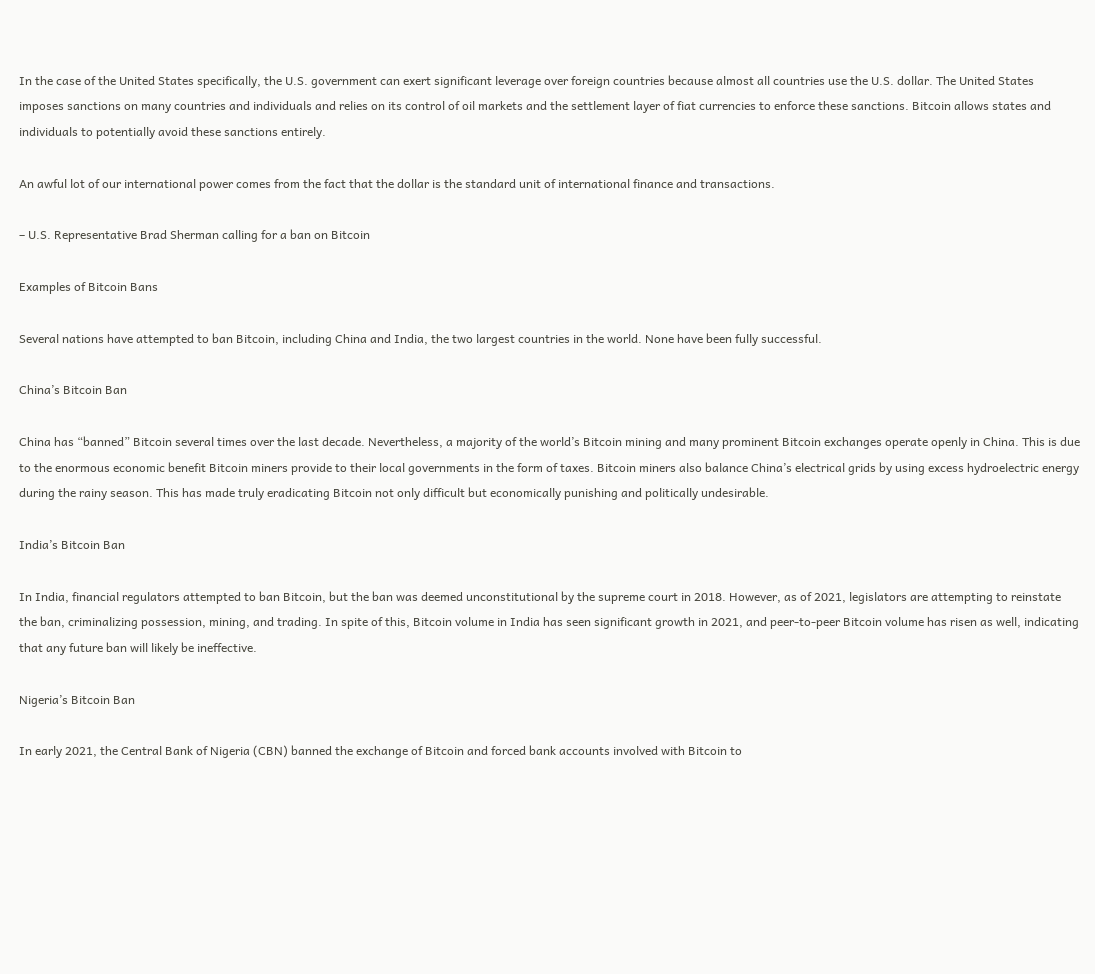In the case of the United States specifically, the U.S. government can exert significant leverage over foreign countries because almost all countries use the U.S. dollar. The United States imposes sanctions on many countries and individuals and relies on its control of oil markets and the settlement layer of fiat currencies to enforce these sanctions. Bitcoin allows states and individuals to potentially avoid these sanctions entirely.

An awful lot of our international power comes from the fact that the dollar is the standard unit of international finance and transactions.

– U.S. Representative Brad Sherman calling for a ban on Bitcoin

Examples of Bitcoin Bans

Several nations have attempted to ban Bitcoin, including China and India, the two largest countries in the world. None have been fully successful.

China’s Bitcoin Ban

China has “banned” Bitcoin several times over the last decade. Nevertheless, a majority of the world’s Bitcoin mining and many prominent Bitcoin exchanges operate openly in China. This is due to the enormous economic benefit Bitcoin miners provide to their local governments in the form of taxes. Bitcoin miners also balance China’s electrical grids by using excess hydroelectric energy during the rainy season. This has made truly eradicating Bitcoin not only difficult but economically punishing and politically undesirable.

India’s Bitcoin Ban

In India, financial regulators attempted to ban Bitcoin, but the ban was deemed unconstitutional by the supreme court in 2018. However, as of 2021, legislators are attempting to reinstate the ban, criminalizing possession, mining, and trading. In spite of this, Bitcoin volume in India has seen significant growth in 2021, and peer-to-peer Bitcoin volume has risen as well, indicating that any future ban will likely be ineffective.

Nigeria’s Bitcoin Ban

In early 2021, the Central Bank of Nigeria (CBN) banned the exchange of Bitcoin and forced bank accounts involved with Bitcoin to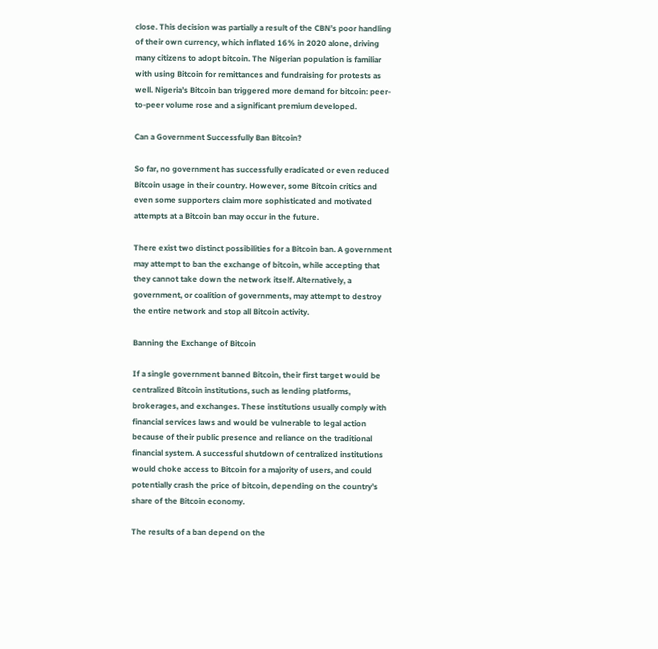close. This decision was partially a result of the CBN’s poor handling of their own currency, which inflated 16% in 2020 alone, driving many citizens to adopt bitcoin. The Nigerian population is familiar with using Bitcoin for remittances and fundraising for protests as well. Nigeria’s Bitcoin ban triggered more demand for bitcoin: peer-to-peer volume rose and a significant premium developed.

Can a Government Successfully Ban Bitcoin?

So far, no government has successfully eradicated or even reduced Bitcoin usage in their country. However, some Bitcoin critics and even some supporters claim more sophisticated and motivated attempts at a Bitcoin ban may occur in the future.

There exist two distinct possibilities for a Bitcoin ban. A government may attempt to ban the exchange of bitcoin, while accepting that they cannot take down the network itself. Alternatively, a government, or coalition of governments, may attempt to destroy the entire network and stop all Bitcoin activity.

Banning the Exchange of Bitcoin

If a single government banned Bitcoin, their first target would be centralized Bitcoin institutions, such as lending platforms, brokerages, and exchanges. These institutions usually comply with financial services laws and would be vulnerable to legal action because of their public presence and reliance on the traditional financial system. A successful shutdown of centralized institutions would choke access to Bitcoin for a majority of users, and could potentially crash the price of bitcoin, depending on the country’s share of the Bitcoin economy.

The results of a ban depend on the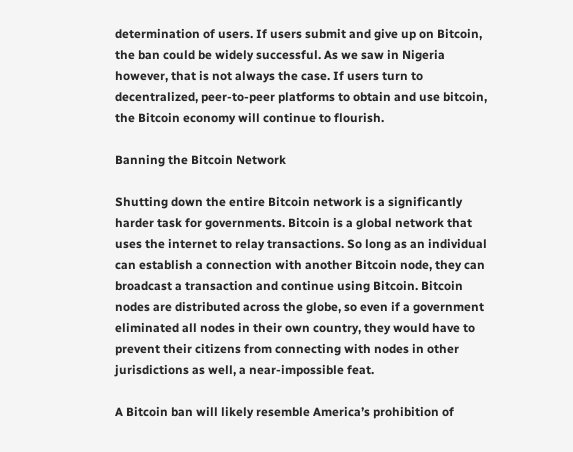determination of users. If users submit and give up on Bitcoin, the ban could be widely successful. As we saw in Nigeria however, that is not always the case. If users turn to decentralized, peer-to-peer platforms to obtain and use bitcoin, the Bitcoin economy will continue to flourish.

Banning the Bitcoin Network

Shutting down the entire Bitcoin network is a significantly harder task for governments. Bitcoin is a global network that uses the internet to relay transactions. So long as an individual can establish a connection with another Bitcoin node, they can broadcast a transaction and continue using Bitcoin. Bitcoin nodes are distributed across the globe, so even if a government eliminated all nodes in their own country, they would have to prevent their citizens from connecting with nodes in other jurisdictions as well, a near-impossible feat.

A Bitcoin ban will likely resemble America’s prohibition of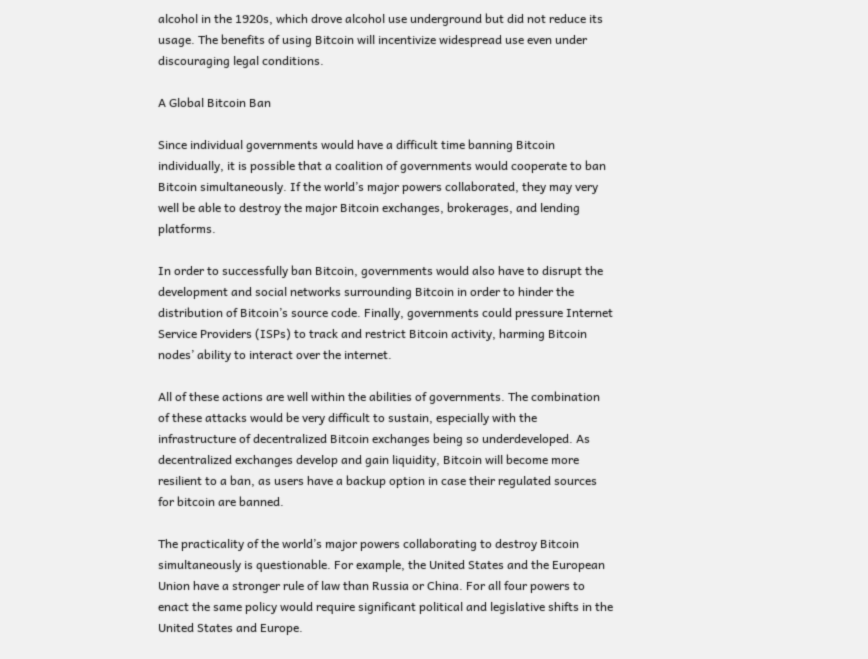alcohol in the 1920s, which drove alcohol use underground but did not reduce its usage. The benefits of using Bitcoin will incentivize widespread use even under discouraging legal conditions.

A Global Bitcoin Ban

Since individual governments would have a difficult time banning Bitcoin individually, it is possible that a coalition of governments would cooperate to ban Bitcoin simultaneously. If the world’s major powers collaborated, they may very well be able to destroy the major Bitcoin exchanges, brokerages, and lending platforms.

In order to successfully ban Bitcoin, governments would also have to disrupt the development and social networks surrounding Bitcoin in order to hinder the distribution of Bitcoin’s source code. Finally, governments could pressure Internet Service Providers (ISPs) to track and restrict Bitcoin activity, harming Bitcoin nodes’ ability to interact over the internet.

All of these actions are well within the abilities of governments. The combination of these attacks would be very difficult to sustain, especially with the infrastructure of decentralized Bitcoin exchanges being so underdeveloped. As decentralized exchanges develop and gain liquidity, Bitcoin will become more resilient to a ban, as users have a backup option in case their regulated sources for bitcoin are banned.

The practicality of the world’s major powers collaborating to destroy Bitcoin simultaneously is questionable. For example, the United States and the European Union have a stronger rule of law than Russia or China. For all four powers to enact the same policy would require significant political and legislative shifts in the United States and Europe.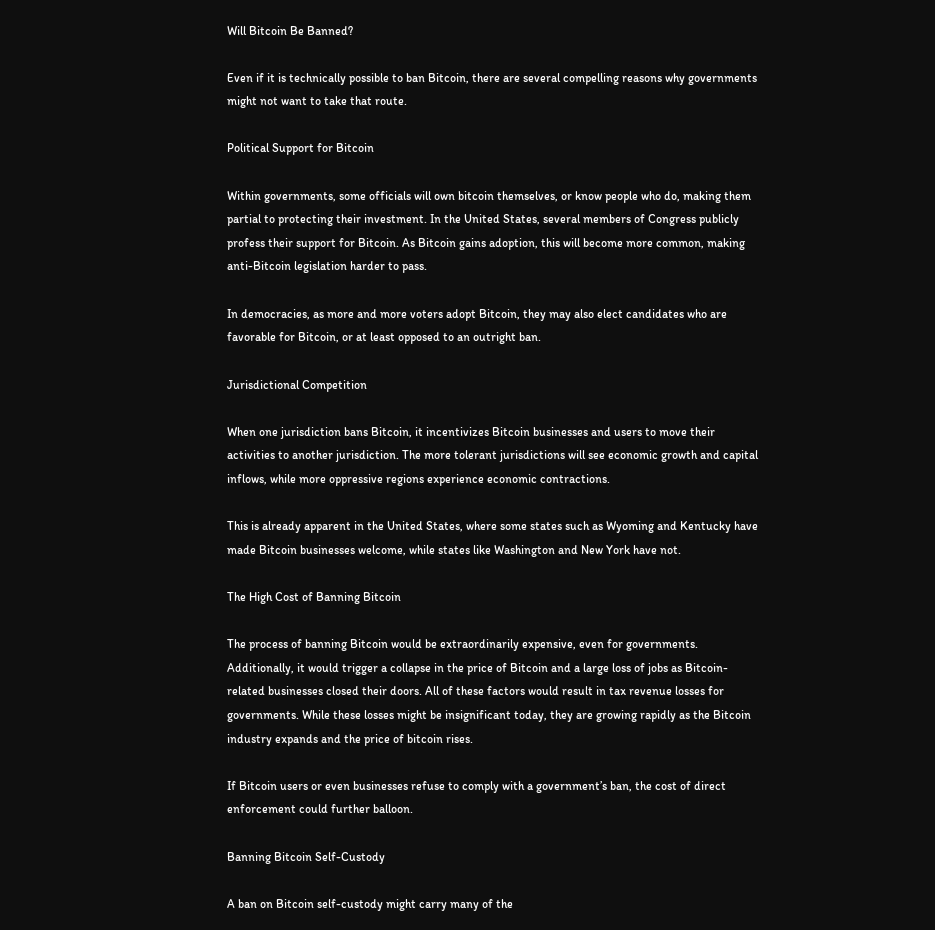Will Bitcoin Be Banned?

Even if it is technically possible to ban Bitcoin, there are several compelling reasons why governments might not want to take that route.

Political Support for Bitcoin

Within governments, some officials will own bitcoin themselves, or know people who do, making them partial to protecting their investment. In the United States, several members of Congress publicly profess their support for Bitcoin. As Bitcoin gains adoption, this will become more common, making anti-Bitcoin legislation harder to pass.

In democracies, as more and more voters adopt Bitcoin, they may also elect candidates who are favorable for Bitcoin, or at least opposed to an outright ban.

Jurisdictional Competition

When one jurisdiction bans Bitcoin, it incentivizes Bitcoin businesses and users to move their activities to another jurisdiction. The more tolerant jurisdictions will see economic growth and capital inflows, while more oppressive regions experience economic contractions.

This is already apparent in the United States, where some states such as Wyoming and Kentucky have made Bitcoin businesses welcome, while states like Washington and New York have not.

The High Cost of Banning Bitcoin

The process of banning Bitcoin would be extraordinarily expensive, even for governments. Additionally, it would trigger a collapse in the price of Bitcoin and a large loss of jobs as Bitcoin-related businesses closed their doors. All of these factors would result in tax revenue losses for governments. While these losses might be insignificant today, they are growing rapidly as the Bitcoin industry expands and the price of bitcoin rises.

If Bitcoin users or even businesses refuse to comply with a government’s ban, the cost of direct enforcement could further balloon.

Banning Bitcoin Self-Custody

A ban on Bitcoin self-custody might carry many of the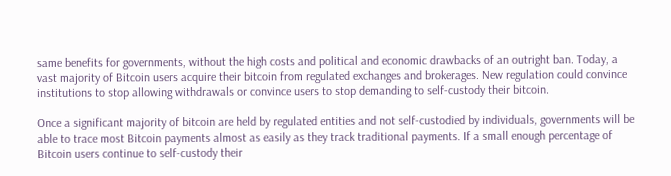same benefits for governments, without the high costs and political and economic drawbacks of an outright ban. Today, a vast majority of Bitcoin users acquire their bitcoin from regulated exchanges and brokerages. New regulation could convince institutions to stop allowing withdrawals or convince users to stop demanding to self-custody their bitcoin.

Once a significant majority of bitcoin are held by regulated entities and not self-custodied by individuals, governments will be able to trace most Bitcoin payments almost as easily as they track traditional payments. If a small enough percentage of Bitcoin users continue to self-custody their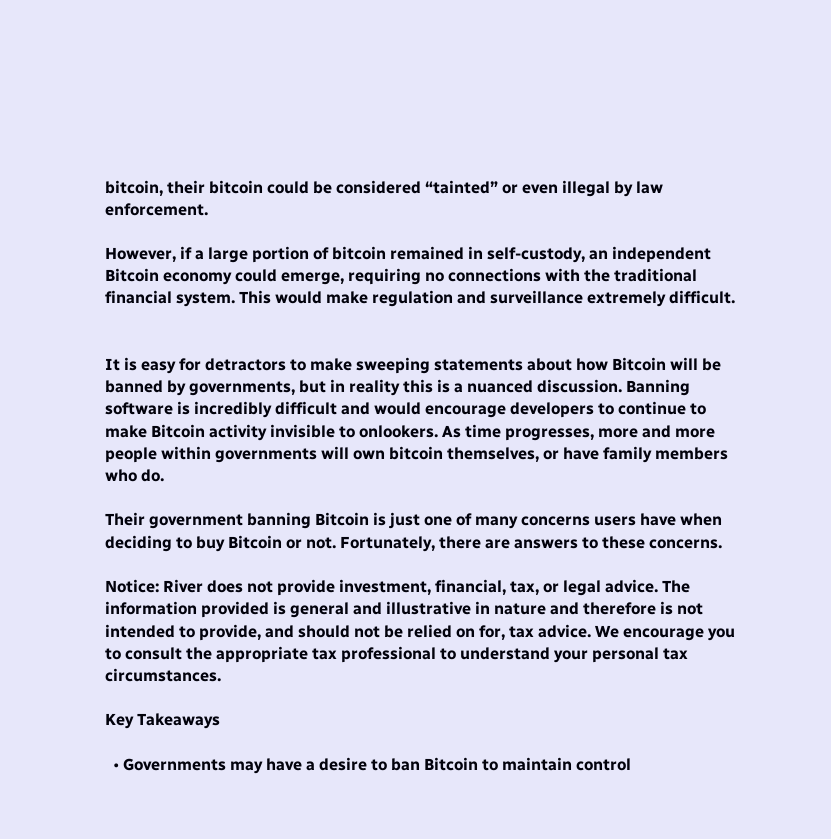bitcoin, their bitcoin could be considered “tainted” or even illegal by law enforcement.

However, if a large portion of bitcoin remained in self-custody, an independent Bitcoin economy could emerge, requiring no connections with the traditional financial system. This would make regulation and surveillance extremely difficult.


It is easy for detractors to make sweeping statements about how Bitcoin will be banned by governments, but in reality this is a nuanced discussion. Banning software is incredibly difficult and would encourage developers to continue to make Bitcoin activity invisible to onlookers. As time progresses, more and more people within governments will own bitcoin themselves, or have family members who do.

Their government banning Bitcoin is just one of many concerns users have when deciding to buy Bitcoin or not. Fortunately, there are answers to these concerns.

Notice: River does not provide investment, financial, tax, or legal advice. The information provided is general and illustrative in nature and therefore is not intended to provide, and should not be relied on for, tax advice. We encourage you to consult the appropriate tax professional to understand your personal tax circumstances.

Key Takeaways

  • Governments may have a desire to ban Bitcoin to maintain control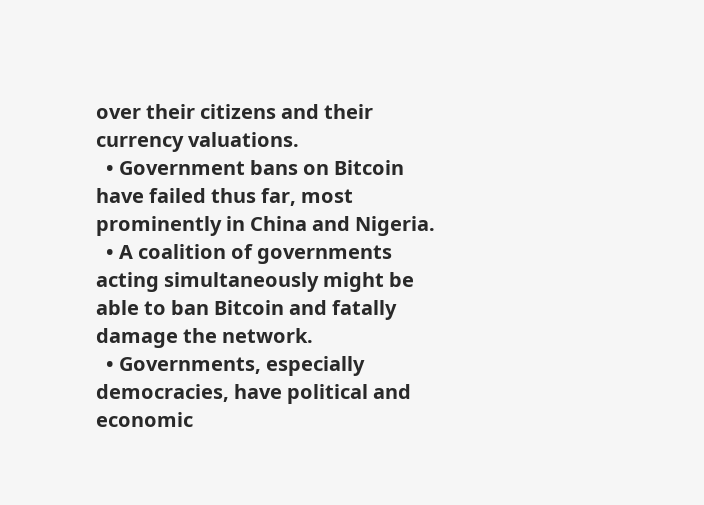over their citizens and their currency valuations.
  • Government bans on Bitcoin have failed thus far, most prominently in China and Nigeria.
  • A coalition of governments acting simultaneously might be able to ban Bitcoin and fatally damage the network.
  • Governments, especially democracies, have political and economic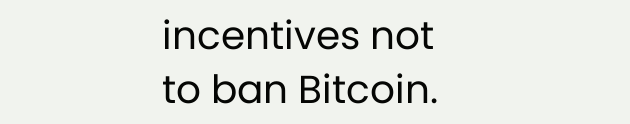incentives not to ban Bitcoin.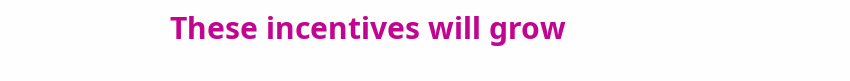These incentives will grow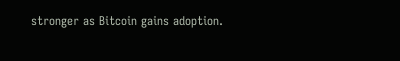stronger as Bitcoin gains adoption.